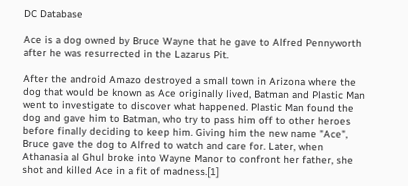DC Database

Ace is a dog owned by Bruce Wayne that he gave to Alfred Pennyworth after he was resurrected in the Lazarus Pit.

After the android Amazo destroyed a small town in Arizona where the dog that would be known as Ace originally lived, Batman and Plastic Man went to investigate to discover what happened. Plastic Man found the dog and gave him to Batman, who try to pass him off to other heroes before finally deciding to keep him. Giving him the new name "Ace", Bruce gave the dog to Alfred to watch and care for. Later, when Athanasia al Ghul broke into Wayne Manor to confront her father, she shot and killed Ace in a fit of madness.[1]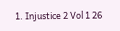1. Injustice 2 Vol 1 26